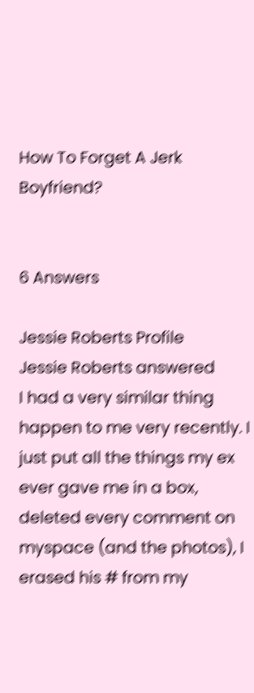How To Forget A Jerk Boyfriend?


6 Answers

Jessie Roberts Profile
Jessie Roberts answered
I had a very similar thing happen to me very recently. I just put all the things my ex ever gave me in a box, deleted every comment on myspace (and the photos), I erased his # from my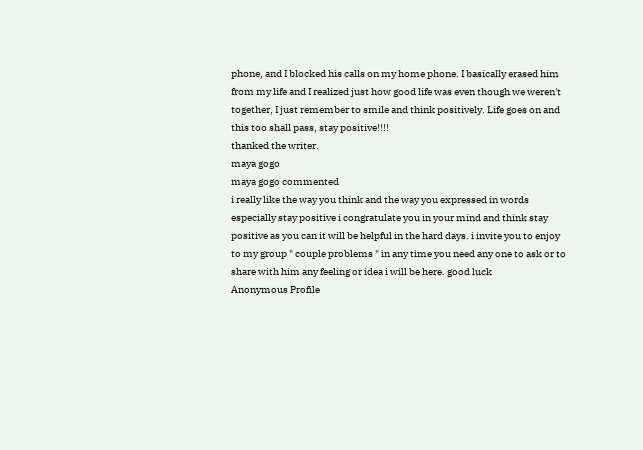phone, and I blocked his calls on my home phone. I basically erased him from my life and I realized just how good life was even though we weren't together, I just remember to smile and think positively. Life goes on and this too shall pass, stay positive!!!!
thanked the writer.
maya gogo
maya gogo commented
i really like the way you think and the way you expressed in words especially stay positive i congratulate you in your mind and think stay positive as you can it will be helpful in the hard days. i invite you to enjoy to my group " couple problems " in any time you need any one to ask or to share with him any feeling or idea i will be here. good luck
Anonymous Profile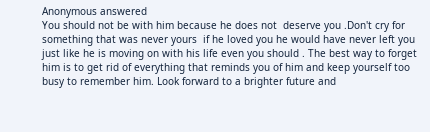Anonymous answered
You should not be with him because he does not  deserve you .Don't cry for something that was never yours  if he loved you he would have never left you just like he is moving on with his life even you should . The best way to forget him is to get rid of everything that reminds you of him and keep yourself too busy to remember him. Look forward to a brighter future and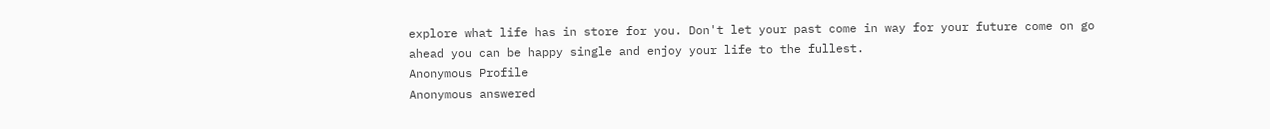explore what life has in store for you. Don't let your past come in way for your future come on go ahead you can be happy single and enjoy your life to the fullest.
Anonymous Profile
Anonymous answered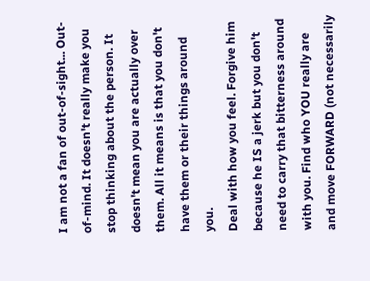I am not a fan of out-of-sight... Out-of-mind. It doesn't really make you stop thinking about the person. It doesn't mean you are actually over them. All it means is that you don't have them or their things around you.
Deal with how you feel. Forgive him because he IS a jerk but you don't need to carry that bitterness around with you. Find who YOU really are and move FORWARD (not necessarily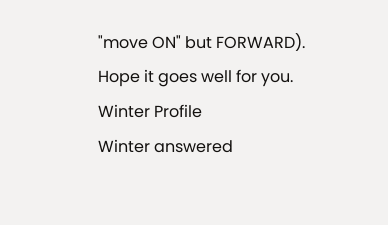"move ON" but FORWARD).
Hope it goes well for you.
Winter Profile
Winter answered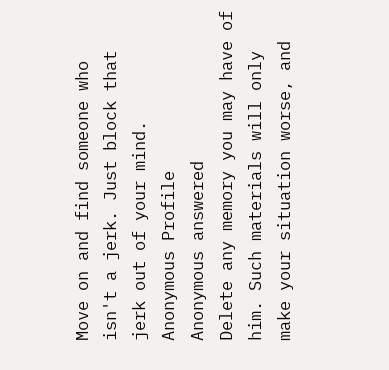Move on and find someone who isn't a jerk. Just block that jerk out of your mind.
Anonymous Profile
Anonymous answered
Delete any memory you may have of him. Such materials will only make your situation worse, and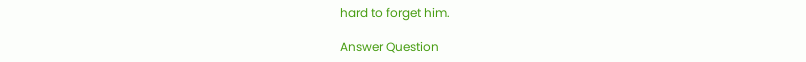hard to forget him.

Answer Question